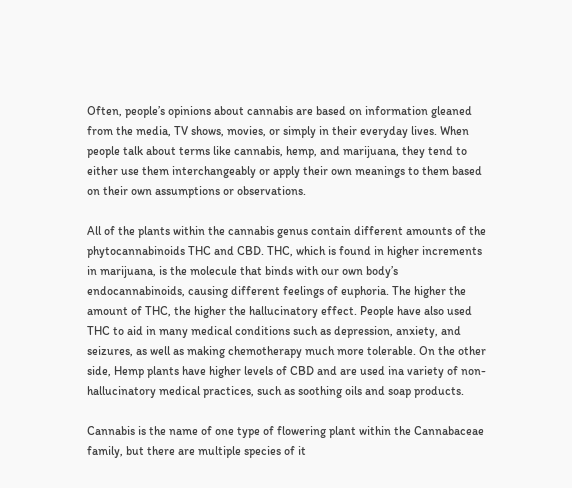Often, people’s opinions about cannabis are based on information gleaned from the media, TV shows, movies, or simply in their everyday lives. When people talk about terms like cannabis, hemp, and marijuana, they tend to either use them interchangeably or apply their own meanings to them based on their own assumptions or observations.

All of the plants within the cannabis genus contain different amounts of the phytocannabinoids THC and CBD. THC, which is found in higher increments in marijuana, is the molecule that binds with our own body’s endocannabinoids, causing different feelings of euphoria. The higher the amount of THC, the higher the hallucinatory effect. People have also used THC to aid in many medical conditions such as depression, anxiety, and seizures, as well as making chemotherapy much more tolerable. On the other side, Hemp plants have higher levels of CBD and are used ina variety of non-hallucinatory medical practices, such as soothing oils and soap products.

Cannabis is the name of one type of flowering plant within the Cannabaceae family, but there are multiple species of it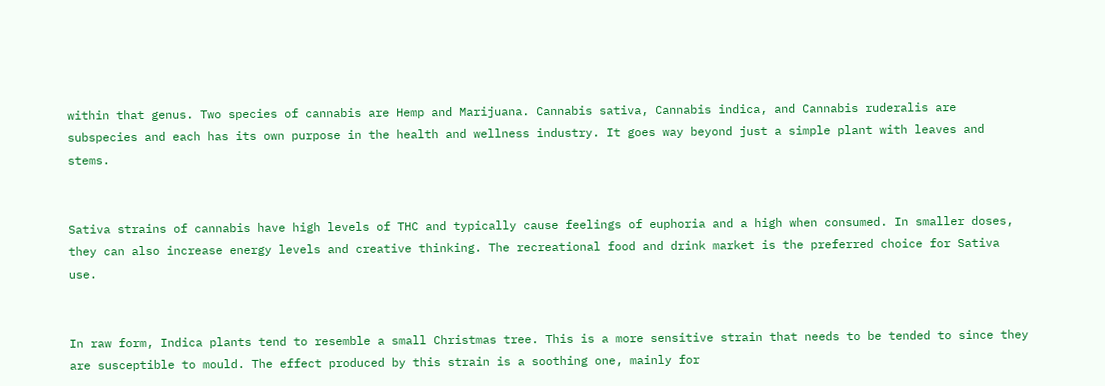within that genus. Two species of cannabis are Hemp and Marijuana. Cannabis sativa, Cannabis indica, and Cannabis ruderalis are subspecies and each has its own purpose in the health and wellness industry. It goes way beyond just a simple plant with leaves and stems.


Sativa strains of cannabis have high levels of THC and typically cause feelings of euphoria and a high when consumed. In smaller doses, they can also increase energy levels and creative thinking. The recreational food and drink market is the preferred choice for Sativa use.


In raw form, Indica plants tend to resemble a small Christmas tree. This is a more sensitive strain that needs to be tended to since they are susceptible to mould. The effect produced by this strain is a soothing one, mainly for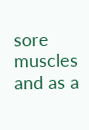sore muscles and as a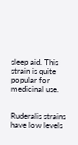sleep aid. This strain is quite popular for medicinal use.


Ruderalis strains have low levels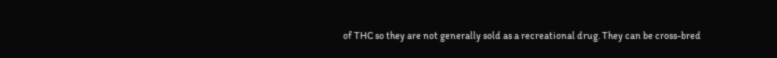of THC so they are not generally sold as a recreational drug. They can be cross-bred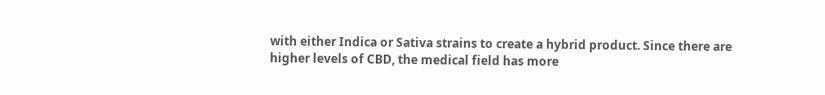with either Indica or Sativa strains to create a hybrid product. Since there are higher levels of CBD, the medical field has more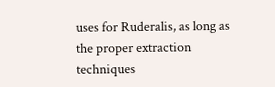uses for Ruderalis, as long as the proper extraction techniques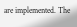are implemented. The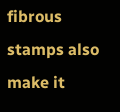fibrous stamps also make it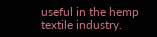useful in the hemp textile industry.